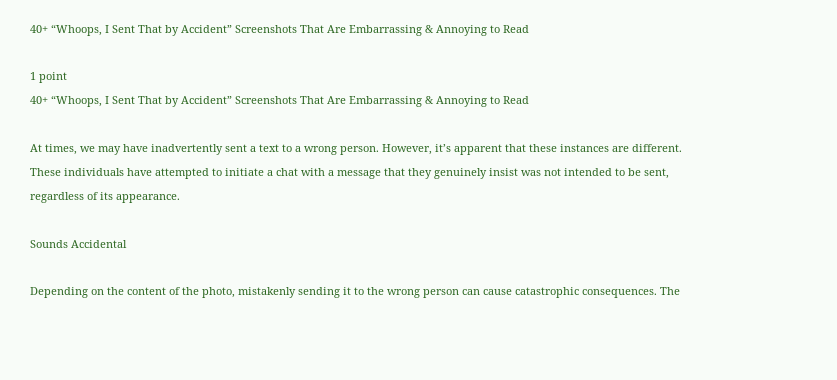40+ “Whoops, I Sent That by Accident” Screenshots That Are Embarrassing & Annoying to Read

1 point
40+ “Whoops, I Sent That by Accident” Screenshots That Are Embarrassing & Annoying to Read

At times, we may have inadvertently sent a text to a wrong person. However, it’s apparent that these instances are different. These individuals have attempted to initiate a chat with a message that they genuinely insist was not intended to be sent, regardless of its appearance.

Sounds Accidental

Depending on the content of the photo, mistakenly sending it to the wrong person can cause catastrophic consequences. The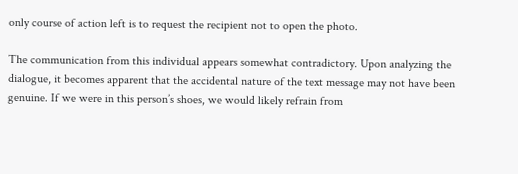only course of action left is to request the recipient not to open the photo.

The communication from this individual appears somewhat contradictory. Upon analyzing the dialogue, it becomes apparent that the accidental nature of the text message may not have been genuine. If we were in this person’s shoes, we would likely refrain from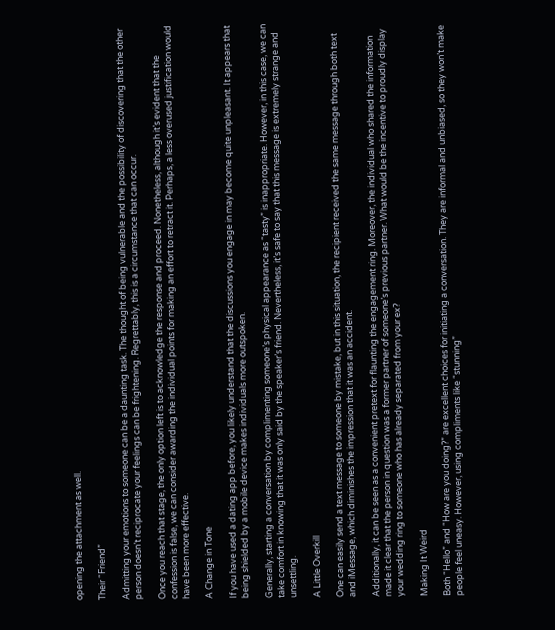opening the attachment as well.

Their “Friend”

Admitting your emotions to someone can be a daunting task. The thought of being vulnerable and the possibility of discovering that the other person doesn’t reciprocate your feelings can be frightening. Regrettably, this is a circumstance that can occur.

Once you reach that stage, the only option left is to acknowledge the response and proceed. Nonetheless, although it’s evident that the confession is false, we can consider awarding the individual points for making an effort to retract it. Perhaps, a less overused justification would have been more effective.

A Change in Tone

If you have used a dating app before, you likely understand that the discussions you engage in may become quite unpleasant. It appears that being shielded by a mobile device makes individuals more outspoken.

Generally, starting a conversation by complimenting someone’s physical appearance as “tasty” is inappropriate. However, in this case, we can take comfort in knowing that it was only said by the speaker’s friend. Nevertheless, it’s safe to say that this message is extremely strange and unsettling.

A Little Overkill

One can easily send a text message to someone by mistake, but in this situation, the recipient received the same message through both text and iMessage, which diminishes the impression that it was an accident.

Additionally, it can be seen as a convenient pretext for flaunting the engagement ring. Moreover, the individual who shared the information made it clear that the person in question was a former partner of someone’s previous partner. What would be the incentive to proudly display your wedding ring to someone who has already separated from your ex?

Making It Weird

Both “Hello” and “How are you doing?” are excellent choices for initiating a conversation. They are informal and unbiased, so they won’t make people feel uneasy. However, using compliments like “stunning”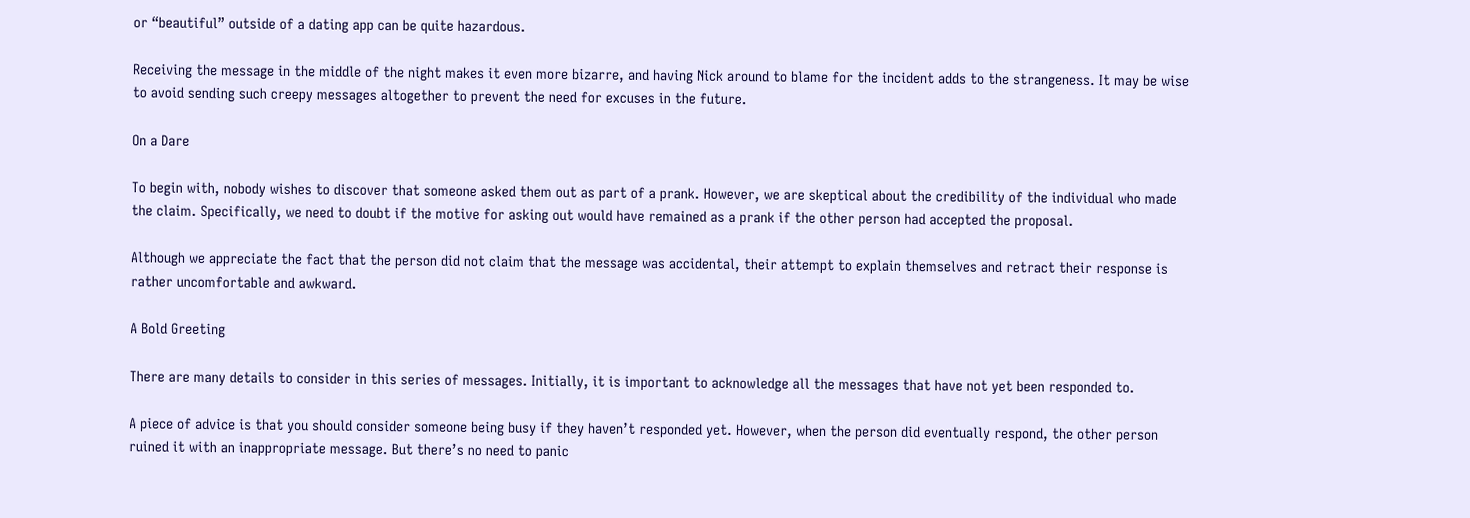or “beautiful” outside of a dating app can be quite hazardous.

Receiving the message in the middle of the night makes it even more bizarre, and having Nick around to blame for the incident adds to the strangeness. It may be wise to avoid sending such creepy messages altogether to prevent the need for excuses in the future.

On a Dare

To begin with, nobody wishes to discover that someone asked them out as part of a prank. However, we are skeptical about the credibility of the individual who made the claim. Specifically, we need to doubt if the motive for asking out would have remained as a prank if the other person had accepted the proposal.

Although we appreciate the fact that the person did not claim that the message was accidental, their attempt to explain themselves and retract their response is rather uncomfortable and awkward.

A Bold Greeting

There are many details to consider in this series of messages. Initially, it is important to acknowledge all the messages that have not yet been responded to.

A piece of advice is that you should consider someone being busy if they haven’t responded yet. However, when the person did eventually respond, the other person ruined it with an inappropriate message. But there’s no need to panic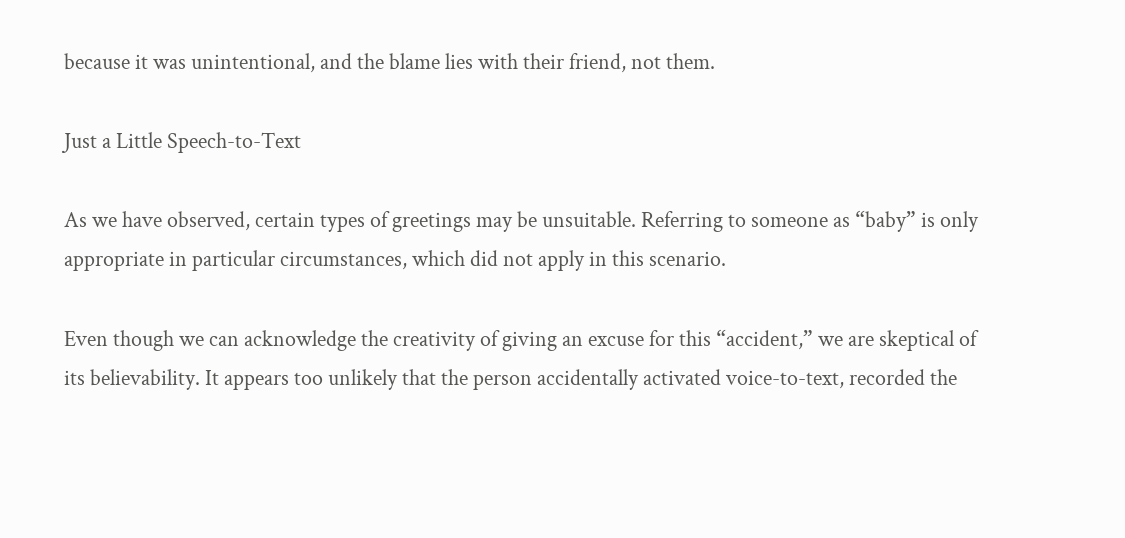because it was unintentional, and the blame lies with their friend, not them.

Just a Little Speech-to-Text

As we have observed, certain types of greetings may be unsuitable. Referring to someone as “baby” is only appropriate in particular circumstances, which did not apply in this scenario.

Even though we can acknowledge the creativity of giving an excuse for this “accident,” we are skeptical of its believability. It appears too unlikely that the person accidentally activated voice-to-text, recorded the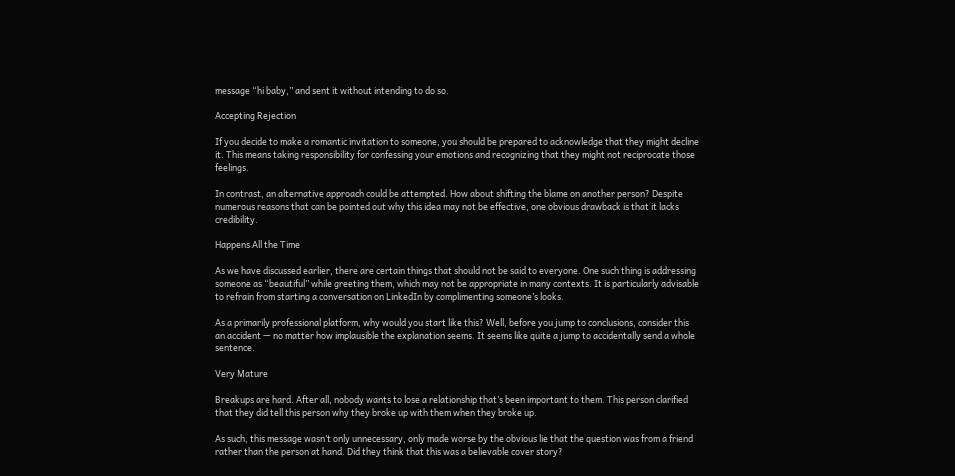message “hi baby,” and sent it without intending to do so.

Accepting Rejection

If you decide to make a romantic invitation to someone, you should be prepared to acknowledge that they might decline it. This means taking responsibility for confessing your emotions and recognizing that they might not reciprocate those feelings.

In contrast, an alternative approach could be attempted. How about shifting the blame on another person? Despite numerous reasons that can be pointed out why this idea may not be effective, one obvious drawback is that it lacks credibility.

Happens All the Time

As we have discussed earlier, there are certain things that should not be said to everyone. One such thing is addressing someone as “beautiful” while greeting them, which may not be appropriate in many contexts. It is particularly advisable to refrain from starting a conversation on LinkedIn by complimenting someone’s looks.

As a primarily professional platform, why would you start like this? Well, before you jump to conclusions, consider this an accident — no matter how implausible the explanation seems. It seems like quite a jump to accidentally send a whole sentence.

Very Mature

Breakups are hard. After all, nobody wants to lose a relationship that’s been important to them. This person clarified that they did tell this person why they broke up with them when they broke up.

As such, this message wasn’t only unnecessary, only made worse by the obvious lie that the question was from a friend rather than the person at hand. Did they think that this was a believable cover story?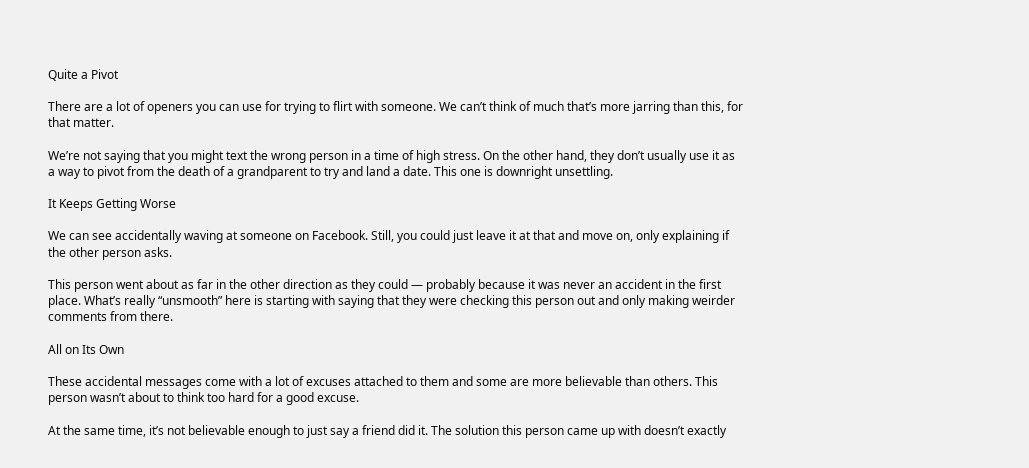Quite a Pivot

There are a lot of openers you can use for trying to flirt with someone. We can’t think of much that’s more jarring than this, for that matter.

We’re not saying that you might text the wrong person in a time of high stress. On the other hand, they don’t usually use it as a way to pivot from the death of a grandparent to try and land a date. This one is downright unsettling.

It Keeps Getting Worse

We can see accidentally waving at someone on Facebook. Still, you could just leave it at that and move on, only explaining if the other person asks.

This person went about as far in the other direction as they could — probably because it was never an accident in the first place. What’s really “unsmooth” here is starting with saying that they were checking this person out and only making weirder comments from there.

All on Its Own

These accidental messages come with a lot of excuses attached to them and some are more believable than others. This person wasn’t about to think too hard for a good excuse.

At the same time, it’s not believable enough to just say a friend did it. The solution this person came up with doesn’t exactly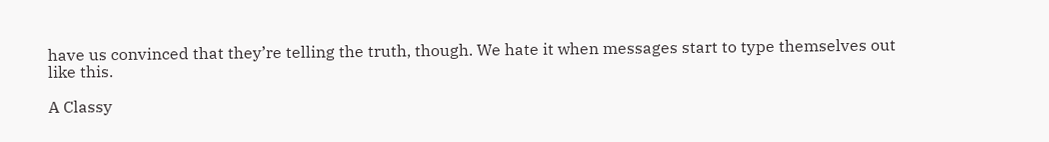have us convinced that they’re telling the truth, though. We hate it when messages start to type themselves out like this.

A Classy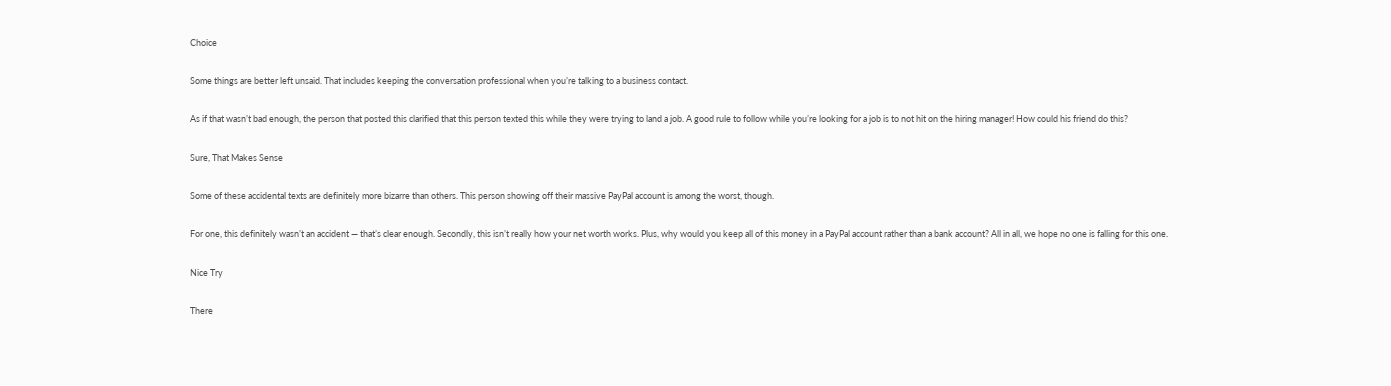Choice

Some things are better left unsaid. That includes keeping the conversation professional when you’re talking to a business contact.

As if that wasn’t bad enough, the person that posted this clarified that this person texted this while they were trying to land a job. A good rule to follow while you’re looking for a job is to not hit on the hiring manager! How could his friend do this?

Sure, That Makes Sense

Some of these accidental texts are definitely more bizarre than others. This person showing off their massive PayPal account is among the worst, though.

For one, this definitely wasn’t an accident — that’s clear enough. Secondly, this isn’t really how your net worth works. Plus, why would you keep all of this money in a PayPal account rather than a bank account? All in all, we hope no one is falling for this one.

Nice Try

There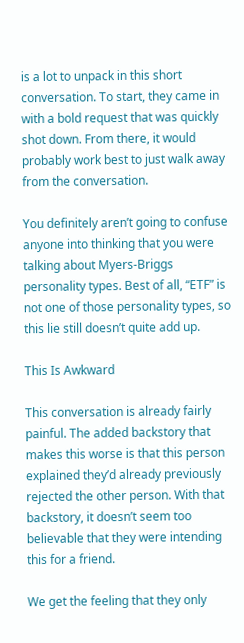is a lot to unpack in this short conversation. To start, they came in with a bold request that was quickly shot down. From there, it would probably work best to just walk away from the conversation.

You definitely aren’t going to confuse anyone into thinking that you were talking about Myers-Briggs personality types. Best of all, “ETF” is not one of those personality types, so this lie still doesn’t quite add up.

This Is Awkward

This conversation is already fairly painful. The added backstory that makes this worse is that this person explained they’d already previously rejected the other person. With that backstory, it doesn’t seem too believable that they were intending this for a friend.

We get the feeling that they only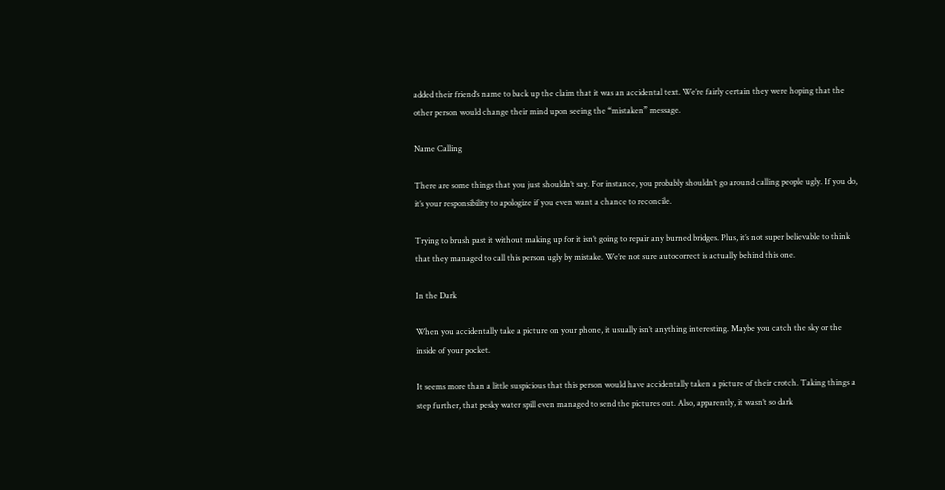added their friend’s name to back up the claim that it was an accidental text. We’re fairly certain they were hoping that the other person would change their mind upon seeing the “mistaken” message.

Name Calling

There are some things that you just shouldn’t say. For instance, you probably shouldn’t go around calling people ugly. If you do, it’s your responsibility to apologize if you even want a chance to reconcile.

Trying to brush past it without making up for it isn’t going to repair any burned bridges. Plus, it’s not super believable to think that they managed to call this person ugly by mistake. We’re not sure autocorrect is actually behind this one.

In the Dark

When you accidentally take a picture on your phone, it usually isn’t anything interesting. Maybe you catch the sky or the inside of your pocket.

It seems more than a little suspicious that this person would have accidentally taken a picture of their crotch. Taking things a step further, that pesky water spill even managed to send the pictures out. Also, apparently, it wasn’t so dark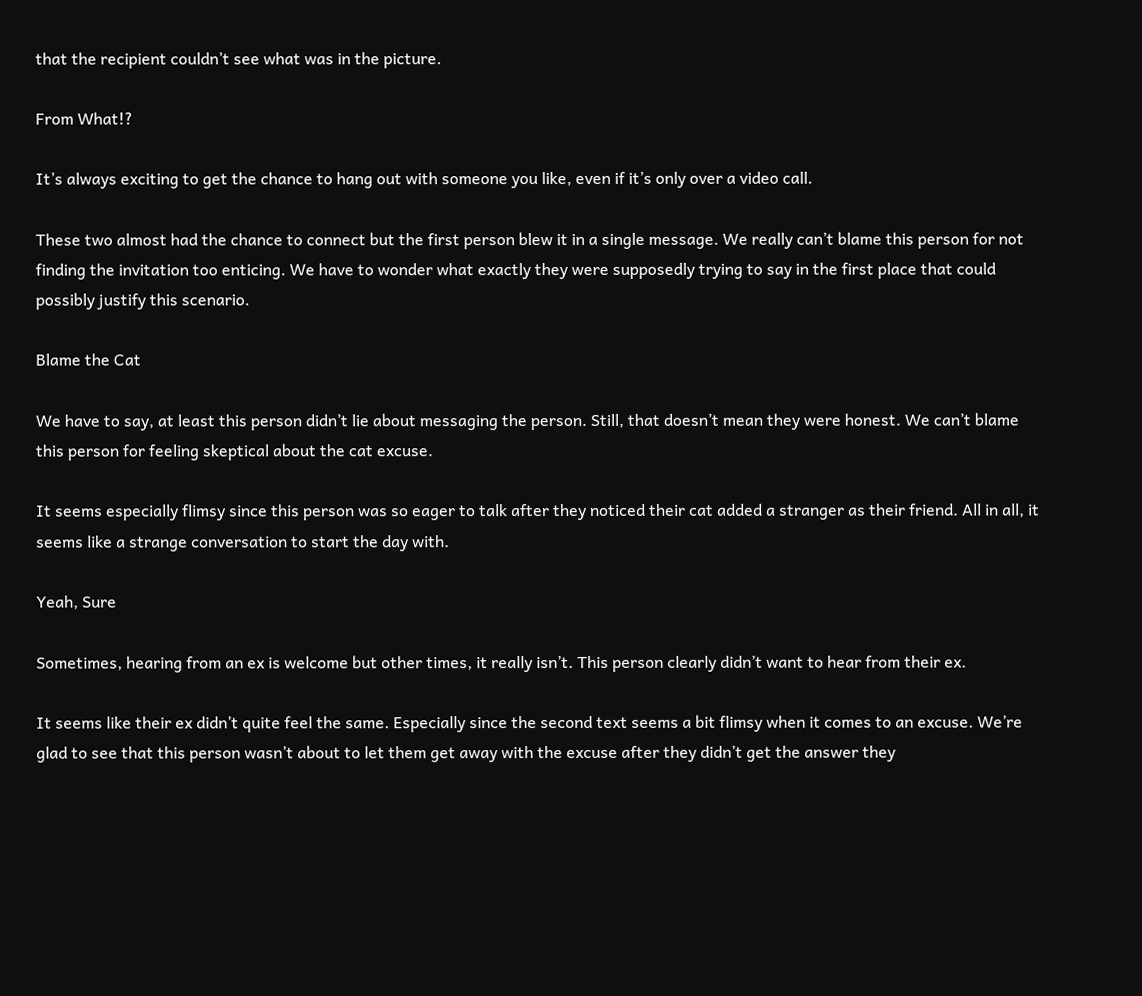that the recipient couldn’t see what was in the picture.

From What!?

It’s always exciting to get the chance to hang out with someone you like, even if it’s only over a video call.

These two almost had the chance to connect but the first person blew it in a single message. We really can’t blame this person for not finding the invitation too enticing. We have to wonder what exactly they were supposedly trying to say in the first place that could possibly justify this scenario.

Blame the Cat

We have to say, at least this person didn’t lie about messaging the person. Still, that doesn’t mean they were honest. We can’t blame this person for feeling skeptical about the cat excuse.

It seems especially flimsy since this person was so eager to talk after they noticed their cat added a stranger as their friend. All in all, it seems like a strange conversation to start the day with.

Yeah, Sure

Sometimes, hearing from an ex is welcome but other times, it really isn’t. This person clearly didn’t want to hear from their ex.

It seems like their ex didn’t quite feel the same. Especially since the second text seems a bit flimsy when it comes to an excuse. We’re glad to see that this person wasn’t about to let them get away with the excuse after they didn’t get the answer they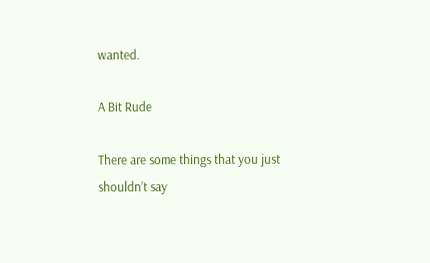wanted.

A Bit Rude

There are some things that you just shouldn’t say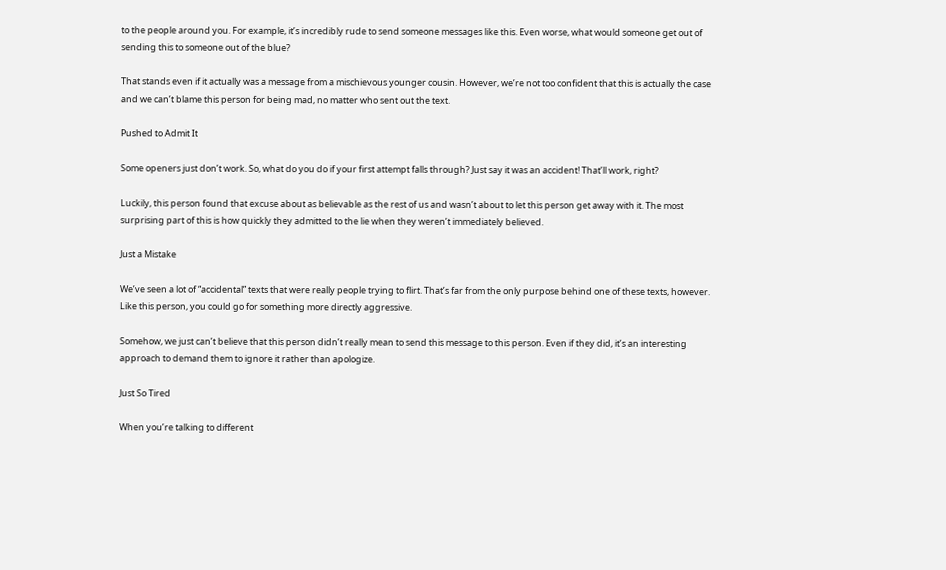to the people around you. For example, it’s incredibly rude to send someone messages like this. Even worse, what would someone get out of sending this to someone out of the blue?

That stands even if it actually was a message from a mischievous younger cousin. However, we’re not too confident that this is actually the case and we can’t blame this person for being mad, no matter who sent out the text.

Pushed to Admit It

Some openers just don’t work. So, what do you do if your first attempt falls through? Just say it was an accident! That’ll work, right?

Luckily, this person found that excuse about as believable as the rest of us and wasn’t about to let this person get away with it. The most surprising part of this is how quickly they admitted to the lie when they weren’t immediately believed.

Just a Mistake

We’ve seen a lot of “accidental” texts that were really people trying to flirt. That’s far from the only purpose behind one of these texts, however. Like this person, you could go for something more directly aggressive.

Somehow, we just can’t believe that this person didn’t really mean to send this message to this person. Even if they did, it’s an interesting approach to demand them to ignore it rather than apologize.

Just So Tired

When you’re talking to different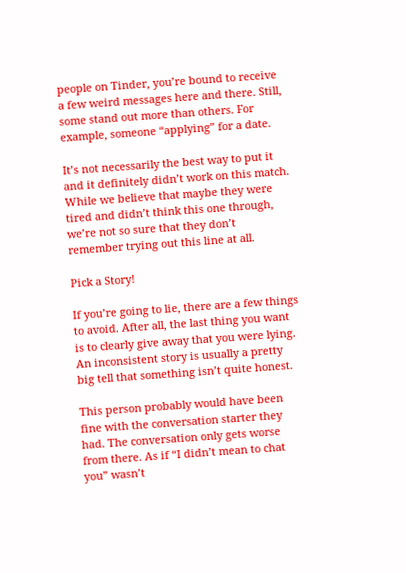people on Tinder, you’re bound to receive a few weird messages here and there. Still, some stand out more than others. For example, someone “applying” for a date.

It’s not necessarily the best way to put it and it definitely didn’t work on this match. While we believe that maybe they were tired and didn’t think this one through, we’re not so sure that they don’t remember trying out this line at all.

Pick a Story!

If you’re going to lie, there are a few things to avoid. After all, the last thing you want is to clearly give away that you were lying. An inconsistent story is usually a pretty big tell that something isn’t quite honest.

This person probably would have been fine with the conversation starter they had. The conversation only gets worse from there. As if “I didn’t mean to chat you” wasn’t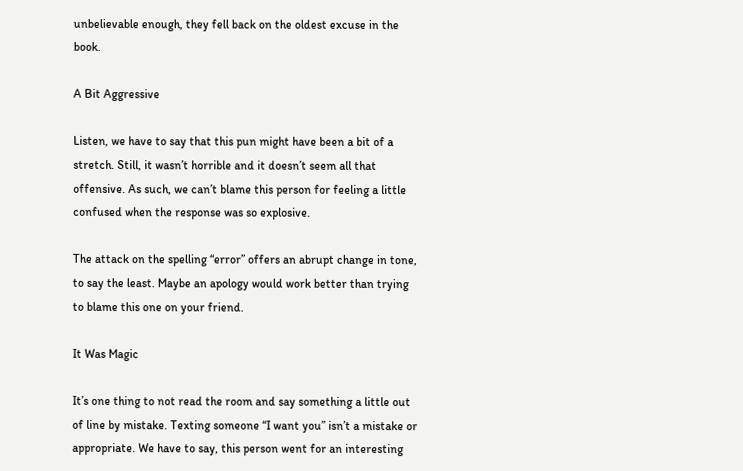unbelievable enough, they fell back on the oldest excuse in the book.

A Bit Aggressive

Listen, we have to say that this pun might have been a bit of a stretch. Still, it wasn’t horrible and it doesn’t seem all that offensive. As such, we can’t blame this person for feeling a little confused when the response was so explosive.

The attack on the spelling “error” offers an abrupt change in tone, to say the least. Maybe an apology would work better than trying to blame this one on your friend.

It Was Magic

It’s one thing to not read the room and say something a little out of line by mistake. Texting someone “I want you” isn’t a mistake or appropriate. We have to say, this person went for an interesting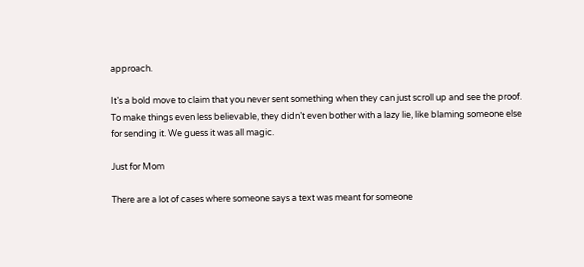approach.

It’s a bold move to claim that you never sent something when they can just scroll up and see the proof. To make things even less believable, they didn’t even bother with a lazy lie, like blaming someone else for sending it. We guess it was all magic.

Just for Mom

There are a lot of cases where someone says a text was meant for someone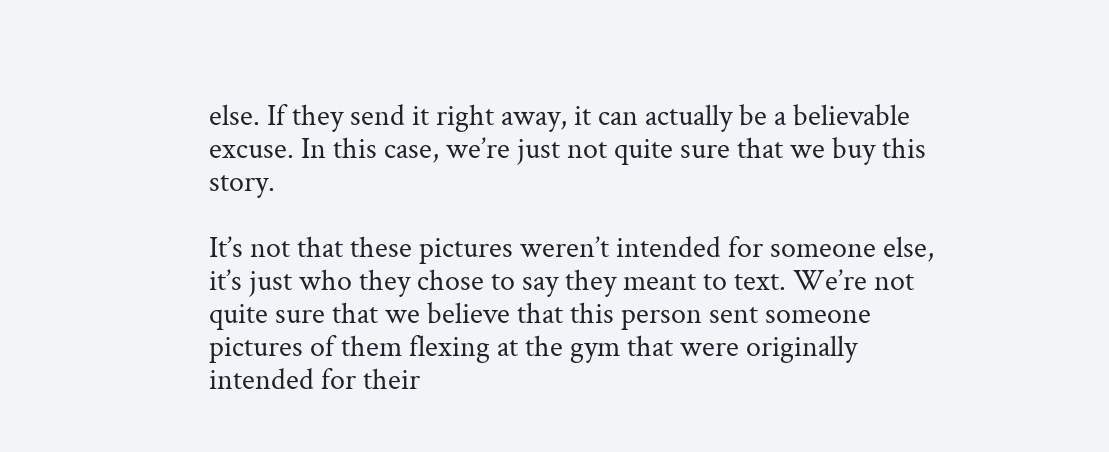else. If they send it right away, it can actually be a believable excuse. In this case, we’re just not quite sure that we buy this story.

It’s not that these pictures weren’t intended for someone else, it’s just who they chose to say they meant to text. We’re not quite sure that we believe that this person sent someone pictures of them flexing at the gym that were originally intended for their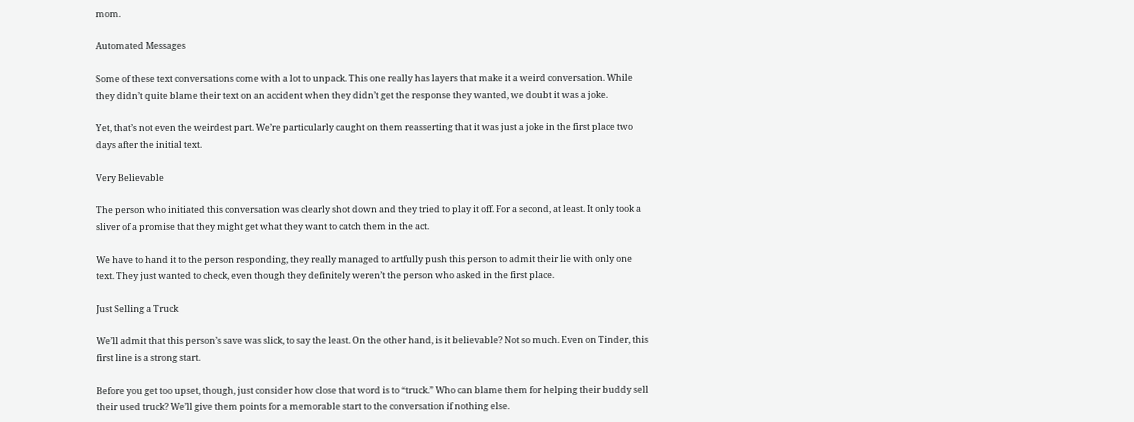mom.

Automated Messages

Some of these text conversations come with a lot to unpack. This one really has layers that make it a weird conversation. While they didn’t quite blame their text on an accident when they didn’t get the response they wanted, we doubt it was a joke.

Yet, that’s not even the weirdest part. We’re particularly caught on them reasserting that it was just a joke in the first place two days after the initial text.

Very Believable

The person who initiated this conversation was clearly shot down and they tried to play it off. For a second, at least. It only took a sliver of a promise that they might get what they want to catch them in the act.

We have to hand it to the person responding, they really managed to artfully push this person to admit their lie with only one text. They just wanted to check, even though they definitely weren’t the person who asked in the first place.

Just Selling a Truck

We’ll admit that this person’s save was slick, to say the least. On the other hand, is it believable? Not so much. Even on Tinder, this first line is a strong start.

Before you get too upset, though, just consider how close that word is to “truck.” Who can blame them for helping their buddy sell their used truck? We’ll give them points for a memorable start to the conversation if nothing else.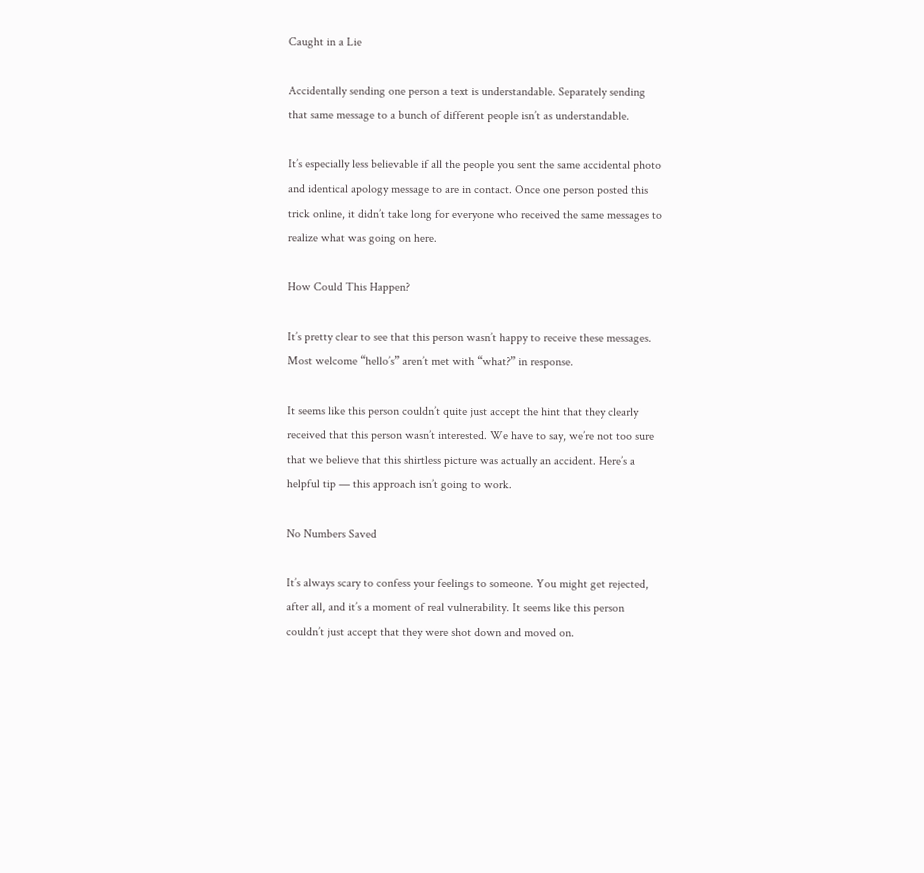Caught in a Lie

Accidentally sending one person a text is understandable. Separately sending that same message to a bunch of different people isn’t as understandable.

It’s especially less believable if all the people you sent the same accidental photo and identical apology message to are in contact. Once one person posted this trick online, it didn’t take long for everyone who received the same messages to realize what was going on here.

How Could This Happen?

It’s pretty clear to see that this person wasn’t happy to receive these messages. Most welcome “hello’s” aren’t met with “what?” in response.

It seems like this person couldn’t quite just accept the hint that they clearly received that this person wasn’t interested. We have to say, we’re not too sure that we believe that this shirtless picture was actually an accident. Here’s a helpful tip — this approach isn’t going to work.

No Numbers Saved

It’s always scary to confess your feelings to someone. You might get rejected, after all, and it’s a moment of real vulnerability. It seems like this person couldn’t just accept that they were shot down and moved on.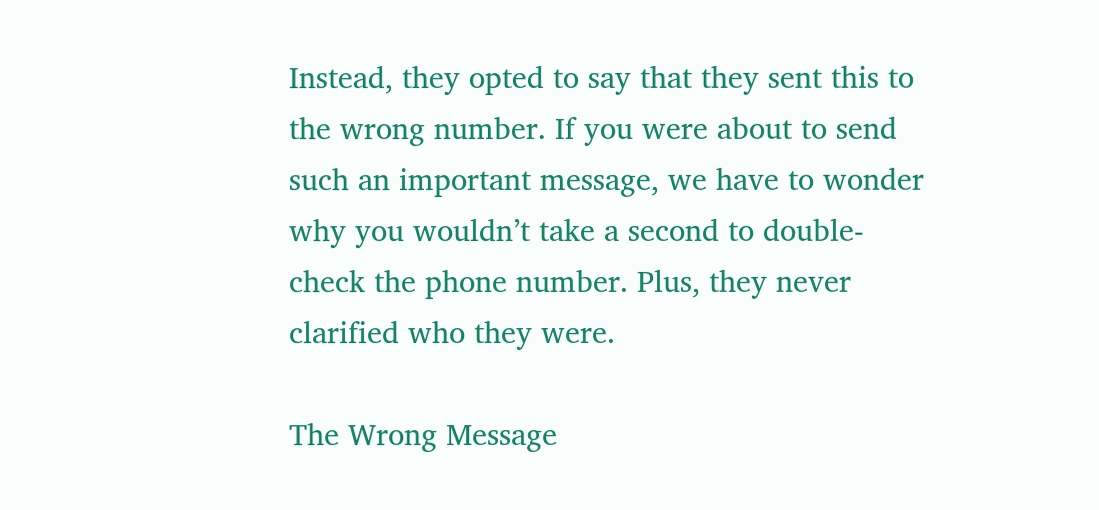Instead, they opted to say that they sent this to the wrong number. If you were about to send such an important message, we have to wonder why you wouldn’t take a second to double-check the phone number. Plus, they never clarified who they were.

The Wrong Message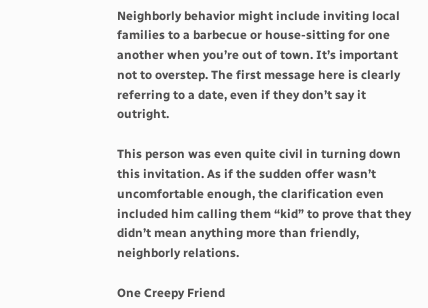Neighborly behavior might include inviting local families to a barbecue or house-sitting for one another when you’re out of town. It’s important not to overstep. The first message here is clearly referring to a date, even if they don’t say it outright.

This person was even quite civil in turning down this invitation. As if the sudden offer wasn’t uncomfortable enough, the clarification even included him calling them “kid” to prove that they didn’t mean anything more than friendly, neighborly relations.

One Creepy Friend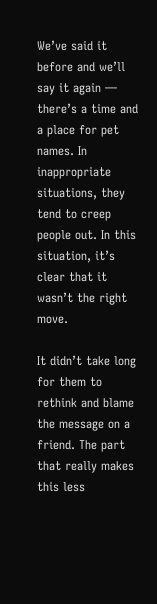We’ve said it before and we’ll say it again — there’s a time and a place for pet names. In inappropriate situations, they tend to creep people out. In this situation, it’s clear that it wasn’t the right move.

It didn’t take long for them to rethink and blame the message on a friend. The part that really makes this less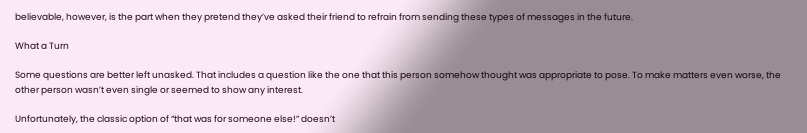believable, however, is the part when they pretend they’ve asked their friend to refrain from sending these types of messages in the future.

What a Turn

Some questions are better left unasked. That includes a question like the one that this person somehow thought was appropriate to pose. To make matters even worse, the other person wasn’t even single or seemed to show any interest.

Unfortunately, the classic option of “that was for someone else!” doesn’t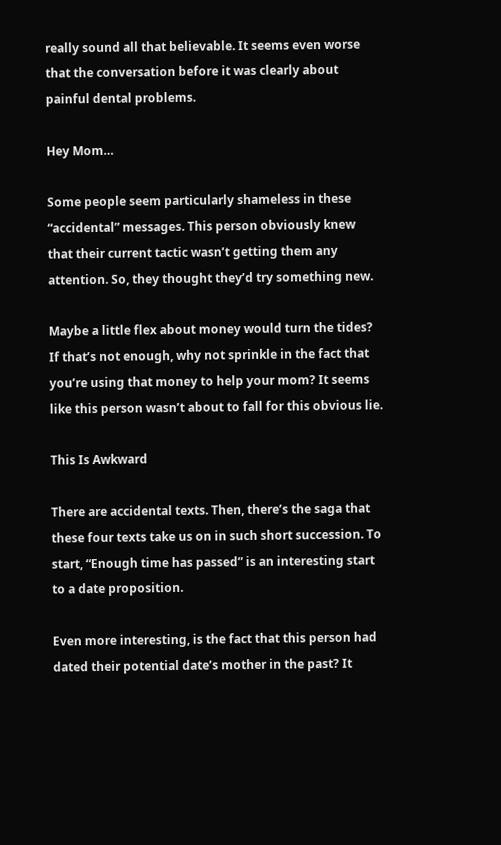really sound all that believable. It seems even worse that the conversation before it was clearly about painful dental problems.

Hey Mom…

Some people seem particularly shameless in these “accidental” messages. This person obviously knew that their current tactic wasn’t getting them any attention. So, they thought they’d try something new.

Maybe a little flex about money would turn the tides? If that’s not enough, why not sprinkle in the fact that you’re using that money to help your mom? It seems like this person wasn’t about to fall for this obvious lie.

This Is Awkward

There are accidental texts. Then, there’s the saga that these four texts take us on in such short succession. To start, “Enough time has passed” is an interesting start to a date proposition.

Even more interesting, is the fact that this person had dated their potential date’s mother in the past? It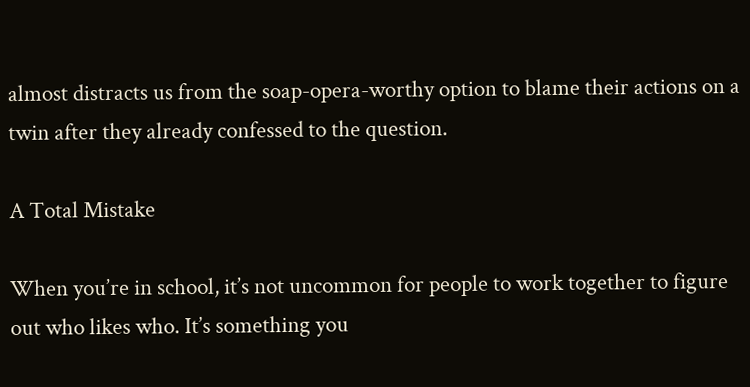almost distracts us from the soap-opera-worthy option to blame their actions on a twin after they already confessed to the question.

A Total Mistake

When you’re in school, it’s not uncommon for people to work together to figure out who likes who. It’s something you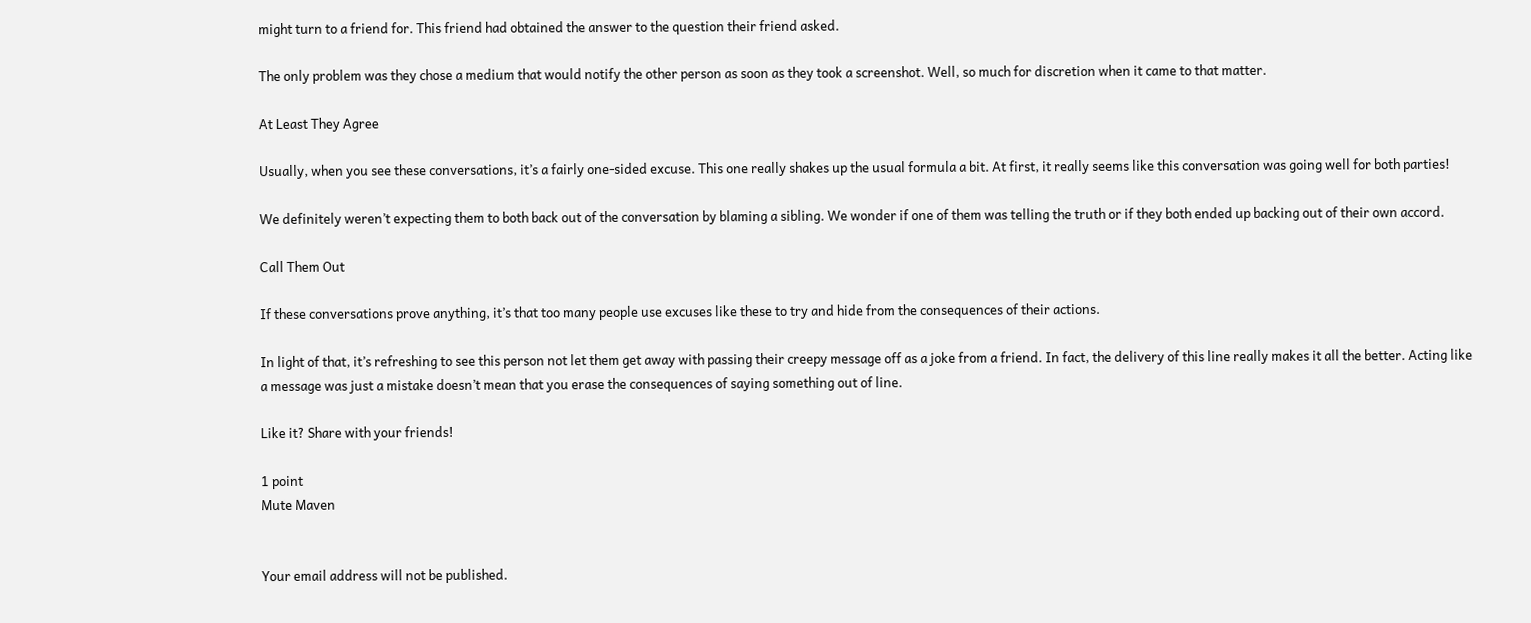might turn to a friend for. This friend had obtained the answer to the question their friend asked.

The only problem was they chose a medium that would notify the other person as soon as they took a screenshot. Well, so much for discretion when it came to that matter.

At Least They Agree

Usually, when you see these conversations, it’s a fairly one-sided excuse. This one really shakes up the usual formula a bit. At first, it really seems like this conversation was going well for both parties!

We definitely weren’t expecting them to both back out of the conversation by blaming a sibling. We wonder if one of them was telling the truth or if they both ended up backing out of their own accord.

Call Them Out

If these conversations prove anything, it’s that too many people use excuses like these to try and hide from the consequences of their actions.

In light of that, it’s refreshing to see this person not let them get away with passing their creepy message off as a joke from a friend. In fact, the delivery of this line really makes it all the better. Acting like a message was just a mistake doesn’t mean that you erase the consequences of saying something out of line.

Like it? Share with your friends!

1 point
Mute Maven


Your email address will not be published.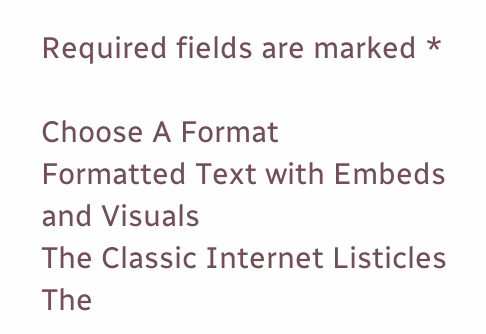Required fields are marked *

Choose A Format
Formatted Text with Embeds and Visuals
The Classic Internet Listicles
The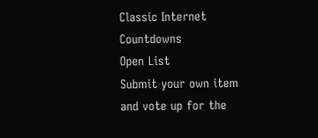Classic Internet Countdowns
Open List
Submit your own item and vote up for the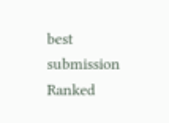best submission
Ranked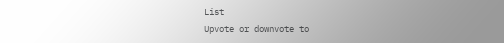List
Upvote or downvote to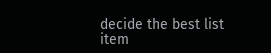decide the best list item